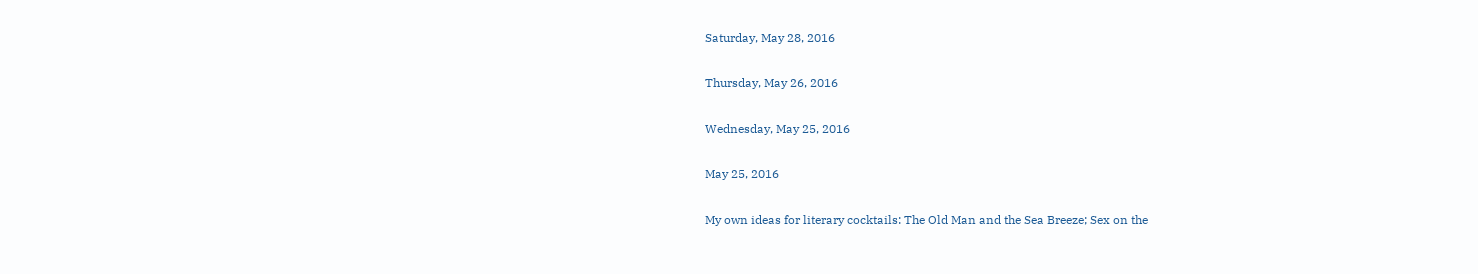Saturday, May 28, 2016

Thursday, May 26, 2016

Wednesday, May 25, 2016

May 25, 2016

My own ideas for literary cocktails: The Old Man and the Sea Breeze; Sex on the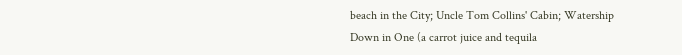beach in the City; Uncle Tom Collins' Cabin; Watership Down in One (a carrot juice and tequila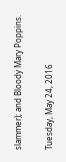slammer); and Bloody Mary Poppins.

Tuesday, May 24, 2016